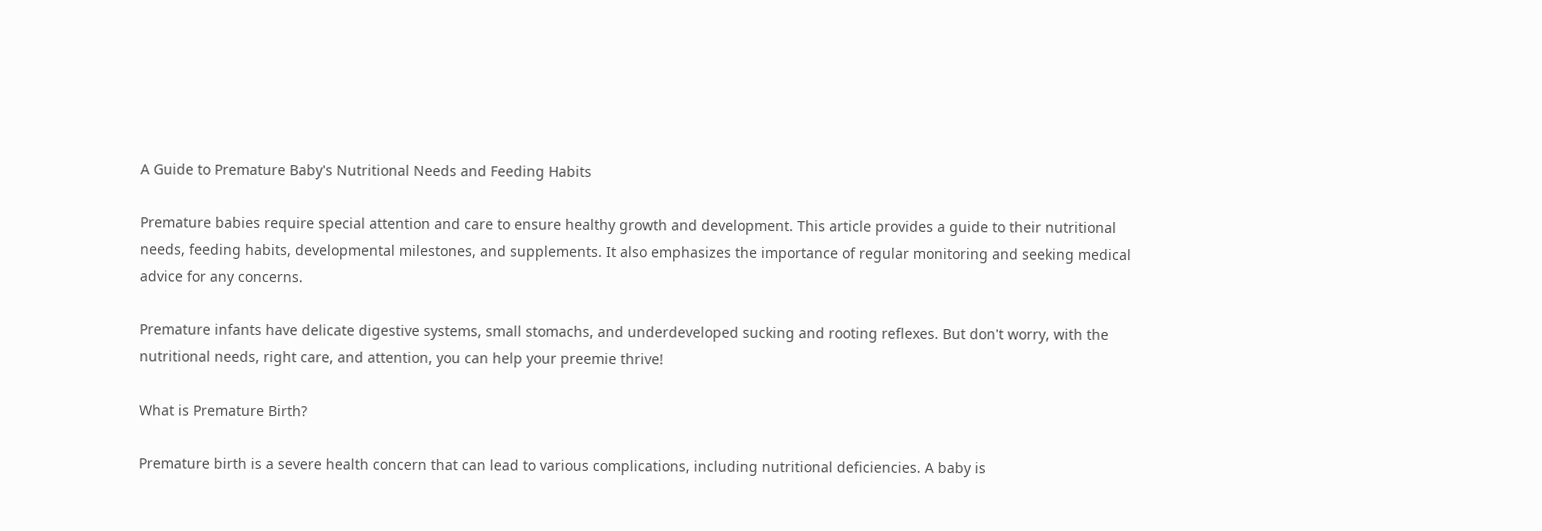A Guide to Premature Baby's Nutritional Needs and Feeding Habits

Premature babies require special attention and care to ensure healthy growth and development. This article provides a guide to their nutritional needs, feeding habits, developmental milestones, and supplements. It also emphasizes the importance of regular monitoring and seeking medical advice for any concerns.

Premature infants have delicate digestive systems, small stomachs, and underdeveloped sucking and rooting reflexes. But don't worry, with the nutritional needs, right care, and attention, you can help your preemie thrive!

What is Premature Birth?

Premature birth is a severe health concern that can lead to various complications, including nutritional deficiencies. A baby is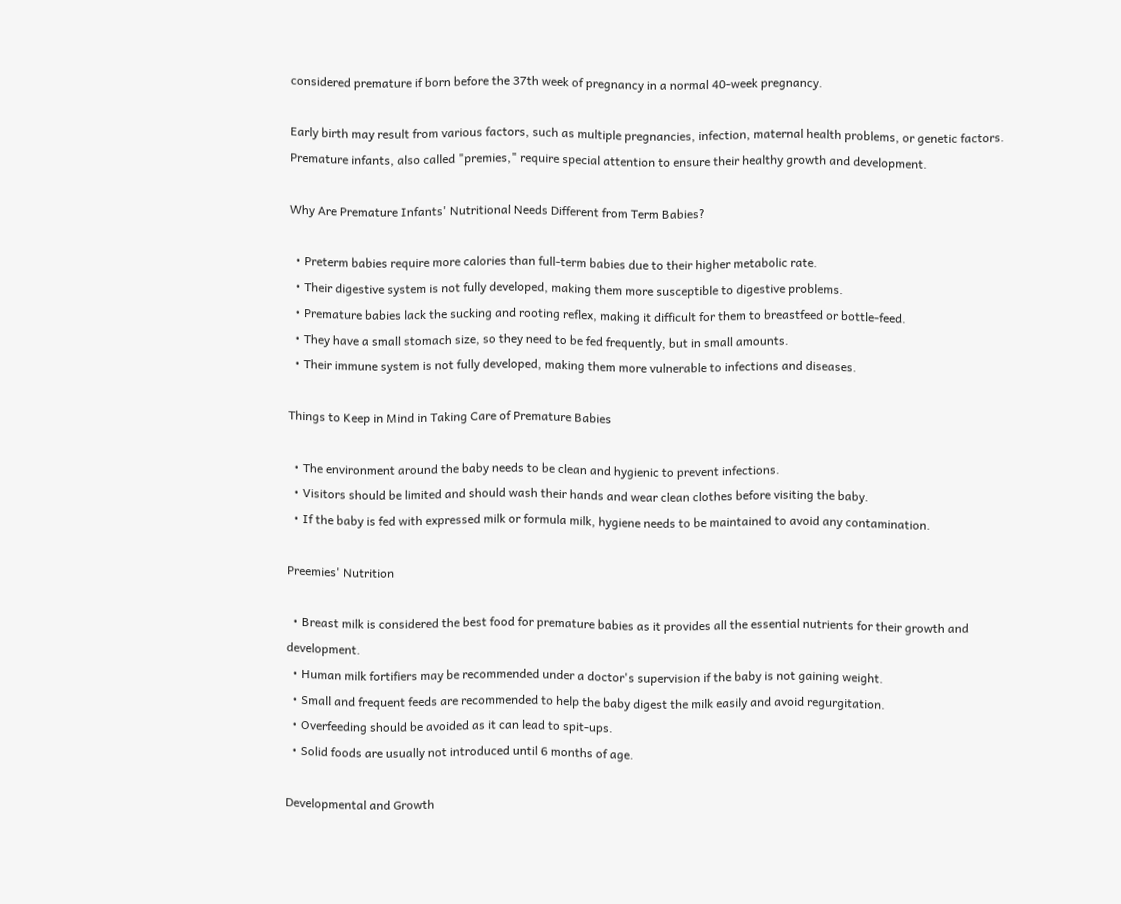considered premature if born before the 37th week of pregnancy in a normal 40-week pregnancy.

Early birth may result from various factors, such as multiple pregnancies, infection, maternal health problems, or genetic factors. Premature infants, also called "premies," require special attention to ensure their healthy growth and development.

Why Are Premature Infants' Nutritional Needs Different from Term Babies?

  • Preterm babies require more calories than full-term babies due to their higher metabolic rate.
  • Their digestive system is not fully developed, making them more susceptible to digestive problems.
  • Premature babies lack the sucking and rooting reflex, making it difficult for them to breastfeed or bottle-feed.
  • They have a small stomach size, so they need to be fed frequently, but in small amounts.
  • Their immune system is not fully developed, making them more vulnerable to infections and diseases.

Things to Keep in Mind in Taking Care of Premature Babies

  • The environment around the baby needs to be clean and hygienic to prevent infections.
  • Visitors should be limited and should wash their hands and wear clean clothes before visiting the baby.
  • If the baby is fed with expressed milk or formula milk, hygiene needs to be maintained to avoid any contamination.

Preemies' Nutrition

  • Breast milk is considered the best food for premature babies as it provides all the essential nutrients for their growth and development.
  • Human milk fortifiers may be recommended under a doctor's supervision if the baby is not gaining weight.
  • Small and frequent feeds are recommended to help the baby digest the milk easily and avoid regurgitation.
  • Overfeeding should be avoided as it can lead to spit-ups.
  • Solid foods are usually not introduced until 6 months of age.

Developmental and Growth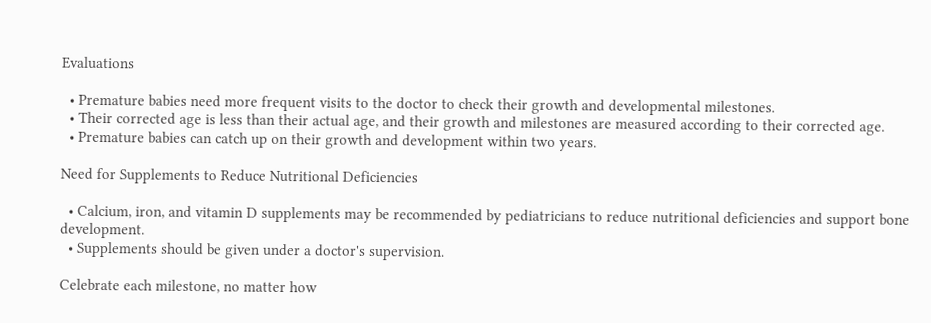Evaluations

  • Premature babies need more frequent visits to the doctor to check their growth and developmental milestones.
  • Their corrected age is less than their actual age, and their growth and milestones are measured according to their corrected age.
  • Premature babies can catch up on their growth and development within two years.

Need for Supplements to Reduce Nutritional Deficiencies

  • Calcium, iron, and vitamin D supplements may be recommended by pediatricians to reduce nutritional deficiencies and support bone development.
  • Supplements should be given under a doctor's supervision.

Celebrate each milestone, no matter how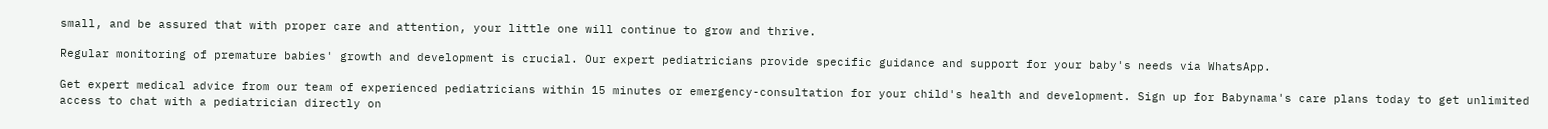small, and be assured that with proper care and attention, your little one will continue to grow and thrive.

Regular monitoring of premature babies' growth and development is crucial. Our expert pediatricians provide specific guidance and support for your baby's needs via WhatsApp.

Get expert medical advice from our team of experienced pediatricians within 15 minutes or emergency-consultation for your child's health and development. Sign up for Babynama's care plans today to get unlimited access to chat with a pediatrician directly on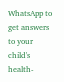WhatsApp to get answers to your child's health-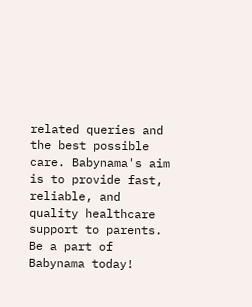related queries and the best possible care. Babynama's aim is to provide fast, reliable, and quality healthcare support to parents. Be a part of Babynama today!